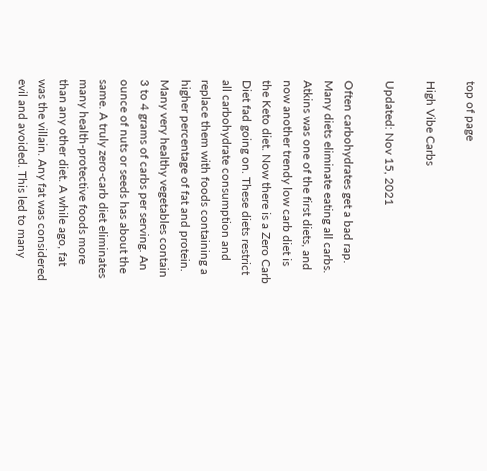top of page

High Vibe Carbs

Updated: Nov 15, 2021

Often carbohydrates get a bad rap. Many diets eliminate eating all carbs. Atkins was one of the first diets, and now another trendy low carb diet is the Keto diet. Now there is a Zero Carb Diet fad going on. These diets restrict all carbohydrate consumption and replace them with foods containing a higher percentage of fat and protein. Many very healthy vegetables contain 3 to 4 grams of carbs per serving. An ounce of nuts or seeds has about the same. A truly zero-carb diet eliminates many health-protective foods more than any other diet. A while ago, fat was the villain. Any fat was considered evil and avoided. This led to many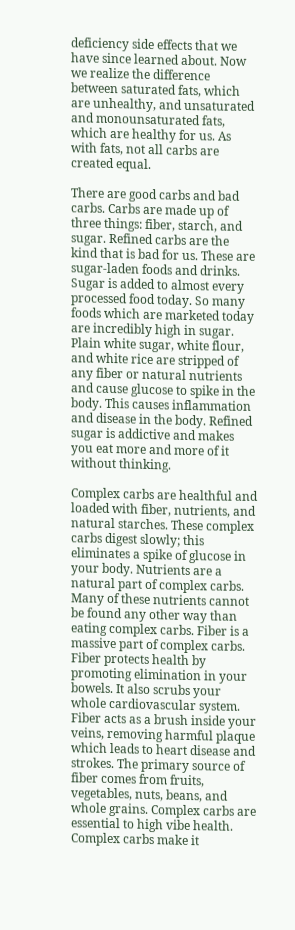deficiency side effects that we have since learned about. Now we realize the difference between saturated fats, which are unhealthy, and unsaturated and monounsaturated fats, which are healthy for us. As with fats, not all carbs are created equal.

There are good carbs and bad carbs. Carbs are made up of three things: fiber, starch, and sugar. Refined carbs are the kind that is bad for us. These are sugar-laden foods and drinks. Sugar is added to almost every processed food today. So many foods which are marketed today are incredibly high in sugar. Plain white sugar, white flour, and white rice are stripped of any fiber or natural nutrients and cause glucose to spike in the body. This causes inflammation and disease in the body. Refined sugar is addictive and makes you eat more and more of it without thinking.

Complex carbs are healthful and loaded with fiber, nutrients, and natural starches. These complex carbs digest slowly; this eliminates a spike of glucose in your body. Nutrients are a natural part of complex carbs. Many of these nutrients cannot be found any other way than eating complex carbs. Fiber is a massive part of complex carbs. Fiber protects health by promoting elimination in your bowels. It also scrubs your whole cardiovascular system. Fiber acts as a brush inside your veins, removing harmful plaque which leads to heart disease and strokes. The primary source of fiber comes from fruits, vegetables, nuts, beans, and whole grains. Complex carbs are essential to high vibe health. Complex carbs make it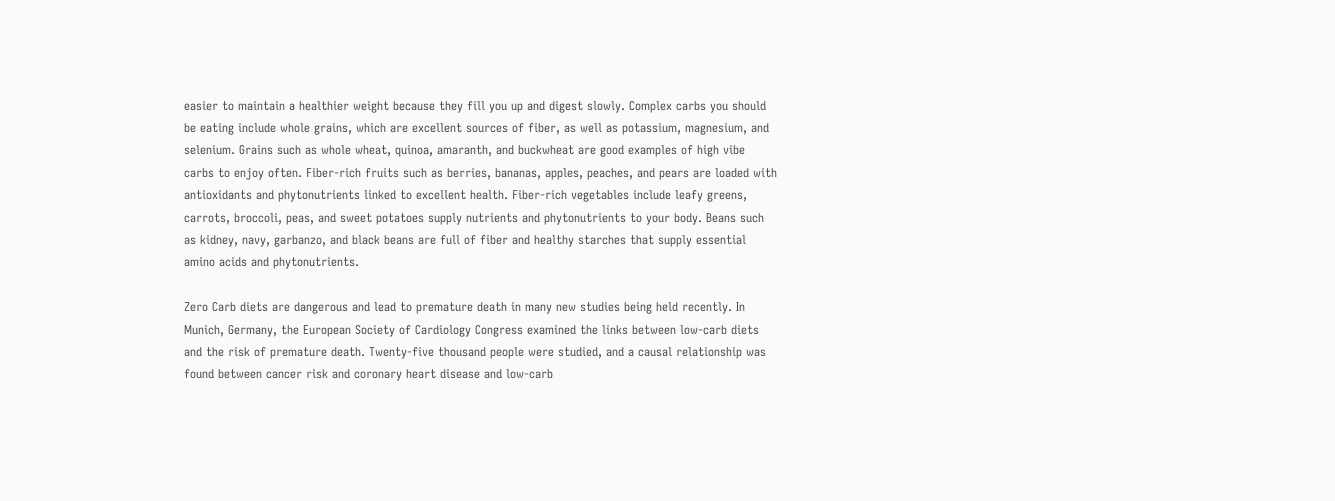easier to maintain a healthier weight because they fill you up and digest slowly. Complex carbs you should be eating include whole grains, which are excellent sources of fiber, as well as potassium, magnesium, and selenium. Grains such as whole wheat, quinoa, amaranth, and buckwheat are good examples of high vibe carbs to enjoy often. Fiber-rich fruits such as berries, bananas, apples, peaches, and pears are loaded with antioxidants and phytonutrients linked to excellent health. Fiber-rich vegetables include leafy greens, carrots, broccoli, peas, and sweet potatoes supply nutrients and phytonutrients to your body. Beans such as kidney, navy, garbanzo, and black beans are full of fiber and healthy starches that supply essential amino acids and phytonutrients.

Zero Carb diets are dangerous and lead to premature death in many new studies being held recently. In Munich, Germany, the European Society of Cardiology Congress examined the links between low-carb diets and the risk of premature death. Twenty-five thousand people were studied, and a causal relationship was found between cancer risk and coronary heart disease and low-carb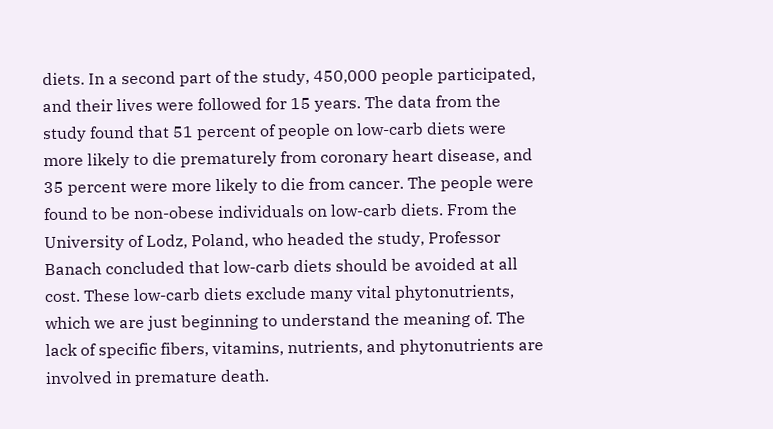diets. In a second part of the study, 450,000 people participated, and their lives were followed for 15 years. The data from the study found that 51 percent of people on low-carb diets were more likely to die prematurely from coronary heart disease, and 35 percent were more likely to die from cancer. The people were found to be non-obese individuals on low-carb diets. From the University of Lodz, Poland, who headed the study, Professor Banach concluded that low-carb diets should be avoided at all cost. These low-carb diets exclude many vital phytonutrients, which we are just beginning to understand the meaning of. The lack of specific fibers, vitamins, nutrients, and phytonutrients are involved in premature death.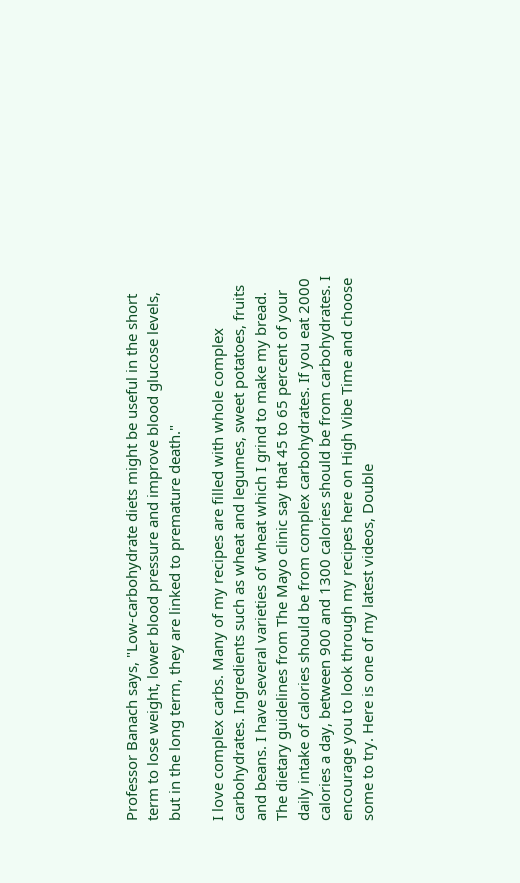Professor Banach says, "Low-carbohydrate diets might be useful in the short term to lose weight, lower blood pressure and improve blood glucose levels, but in the long term, they are linked to premature death."

I love complex carbs. Many of my recipes are filled with whole complex carbohydrates. Ingredients such as wheat and legumes, sweet potatoes, fruits and beans. I have several varieties of wheat which I grind to make my bread. The dietary guidelines from The Mayo clinic say that 45 to 65 percent of your daily intake of calories should be from complex carbohydrates. If you eat 2000 calories a day, between 900 and 1300 calories should be from carbohydrates. I encourage you to look through my recipes here on High Vibe Time and choose some to try. Here is one of my latest videos, Double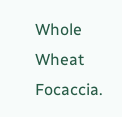Whole Wheat Focaccia.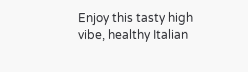Enjoy this tasty high vibe, healthy Italian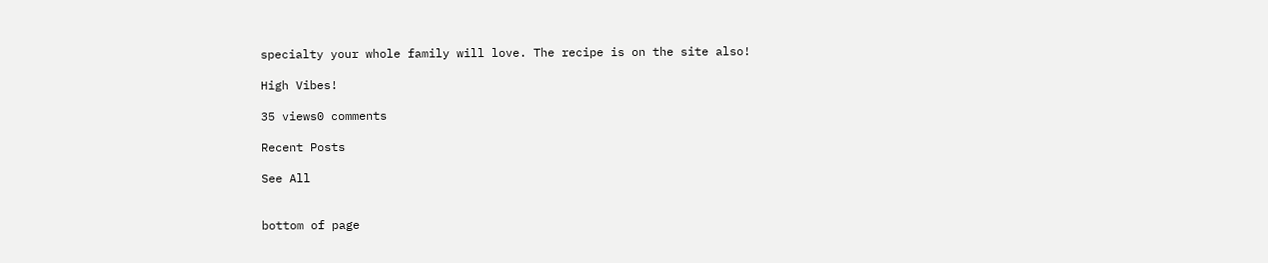specialty your whole family will love. The recipe is on the site also!

High Vibes!

35 views0 comments

Recent Posts

See All


bottom of page